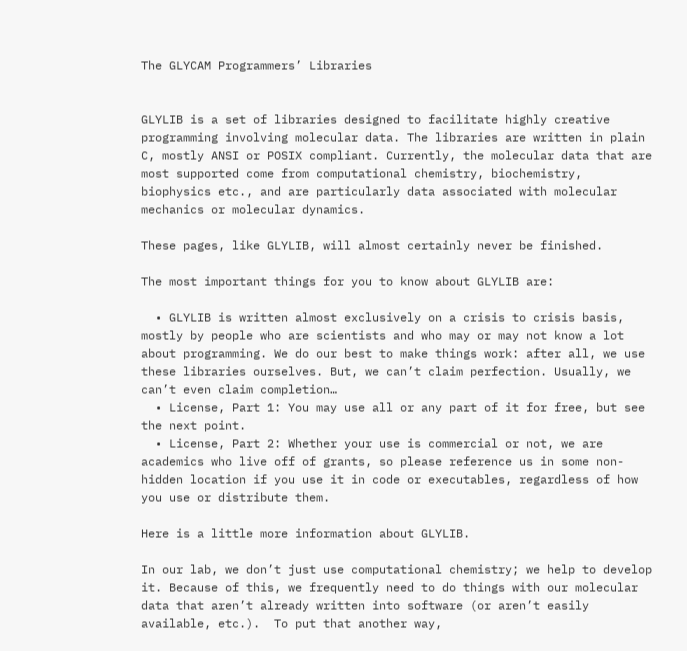The GLYCAM Programmers’ Libraries


GLYLIB is a set of libraries designed to facilitate highly creative programming involving molecular data. The libraries are written in plain C, mostly ANSI or POSIX compliant. Currently, the molecular data that are most supported come from computational chemistry, biochemistry, biophysics etc., and are particularly data associated with molecular mechanics or molecular dynamics.

These pages, like GLYLIB, will almost certainly never be finished.

The most important things for you to know about GLYLIB are:

  • GLYLIB is written almost exclusively on a crisis to crisis basis, mostly by people who are scientists and who may or may not know a lot about programming. We do our best to make things work: after all, we use these libraries ourselves. But, we can’t claim perfection. Usually, we can’t even claim completion…
  • License, Part 1: You may use all or any part of it for free, but see the next point.
  • License, Part 2: Whether your use is commercial or not, we are academics who live off of grants, so please reference us in some non-hidden location if you use it in code or executables, regardless of how you use or distribute them.

Here is a little more information about GLYLIB.

In our lab, we don’t just use computational chemistry; we help to develop it. Because of this, we frequently need to do things with our molecular data that aren’t already written into software (or aren’t easily available, etc.).  To put that another way,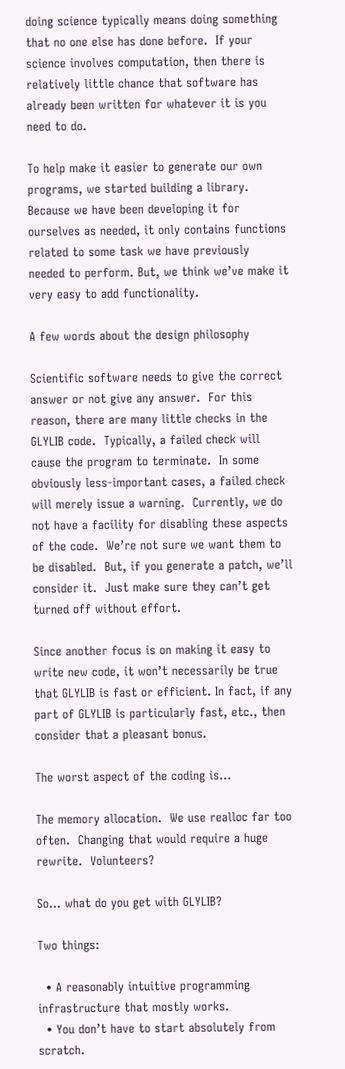doing science typically means doing something that no one else has done before.  If your science involves computation, then there is relatively little chance that software has already been written for whatever it is you need to do.

To help make it easier to generate our own programs, we started building a library. Because we have been developing it for ourselves as needed, it only contains functions related to some task we have previously needed to perform. But, we think we’ve make it very easy to add functionality.

A few words about the design philosophy

Scientific software needs to give the correct answer or not give any answer.  For this reason, there are many little checks in the GLYLIB code.  Typically, a failed check will cause the program to terminate.  In some obviously less-important cases, a failed check will merely issue a warning.  Currently, we do not have a facility for disabling these aspects of the code.  We’re not sure we want them to be disabled.  But, if you generate a patch, we’ll consider it.  Just make sure they can’t get turned off without effort.

Since another focus is on making it easy to write new code, it won’t necessarily be true that GLYLIB is fast or efficient. In fact, if any part of GLYLIB is particularly fast, etc., then consider that a pleasant bonus.

The worst aspect of the coding is…

The memory allocation.  We use realloc far too often.  Changing that would require a huge rewrite.  Volunteers?

So… what do you get with GLYLIB?

Two things:

  • A reasonably intuitive programming infrastructure that mostly works.
  • You don’t have to start absolutely from scratch.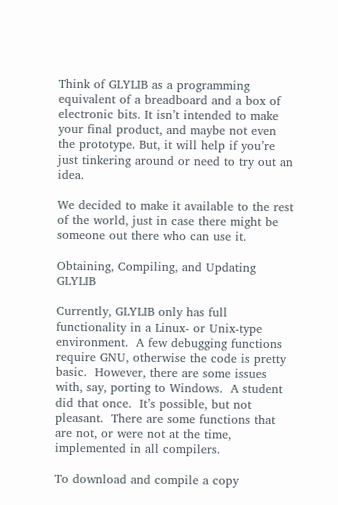Think of GLYLIB as a programming equivalent of a breadboard and a box of electronic bits. It isn’t intended to make your final product, and maybe not even the prototype. But, it will help if you’re just tinkering around or need to try out an idea.

We decided to make it available to the rest of the world, just in case there might be someone out there who can use it.

Obtaining, Compiling, and Updating GLYLIB

Currently, GLYLIB only has full functionality in a Linux- or Unix-type environment.  A few debugging functions require GNU, otherwise the code is pretty basic.  However, there are some issues with, say, porting to Windows.  A student did that once.  It’s possible, but not pleasant.  There are some functions that are not, or were not at the time, implemented in all compilers.

To download and compile a copy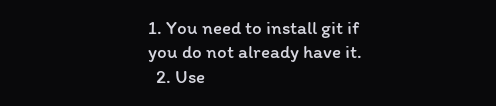1. You need to install git if you do not already have it.
  2. Use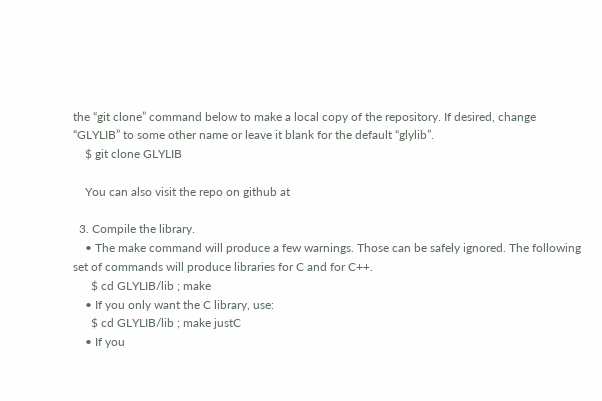the “git clone” command below to make a local copy of the repository. If desired, change “GLYLIB” to some other name or leave it blank for the default “glylib”.
    $ git clone GLYLIB

    You can also visit the repo on github at

  3. Compile the library.
    • The make command will produce a few warnings. Those can be safely ignored. The following set of commands will produce libraries for C and for C++.
      $ cd GLYLIB/lib ; make
    • If you only want the C library, use:
      $ cd GLYLIB/lib ; make justC
    • If you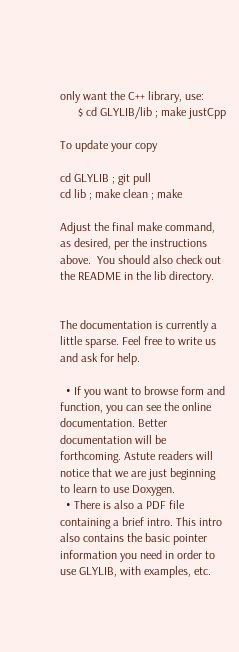only want the C++ library, use:
      $ cd GLYLIB/lib ; make justCpp

To update your copy

cd GLYLIB ; git pull
cd lib ; make clean ; make

Adjust the final make command, as desired, per the instructions above.  You should also check out the README in the lib directory.


The documentation is currently a little sparse. Feel free to write us and ask for help.

  • If you want to browse form and function, you can see the online documentation. Better documentation will be forthcoming. Astute readers will notice that we are just beginning to learn to use Doxygen.
  • There is also a PDF file containing a brief intro. This intro also contains the basic pointer information you need in order to use GLYLIB, with examples, etc.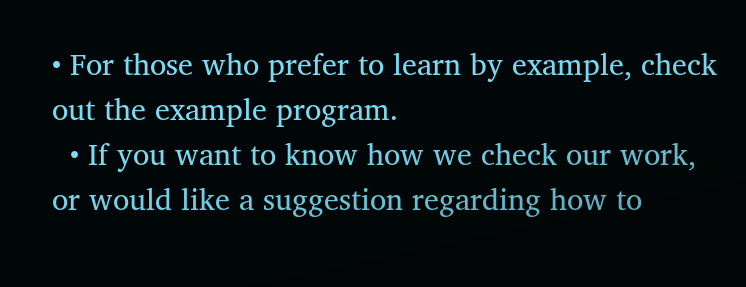• For those who prefer to learn by example, check out the example program.
  • If you want to know how we check our work, or would like a suggestion regarding how to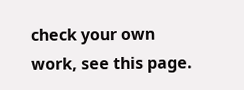check your own work, see this page.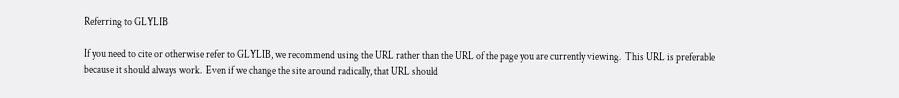Referring to GLYLIB

If you need to cite or otherwise refer to GLYLIB, we recommend using the URL rather than the URL of the page you are currently viewing.  This URL is preferable because it should always work.  Even if we change the site around radically, that URL should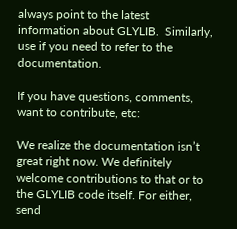always point to the latest information about GLYLIB.  Similarly, use if you need to refer to the documentation.

If you have questions, comments, want to contribute, etc:

We realize the documentation isn’t great right now. We definitely welcome contributions to that or to the GLYLIB code itself. For either, send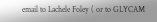email to Lachele Foley ( or to GLYCAM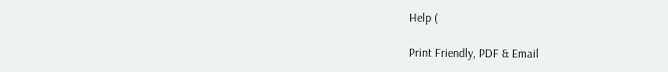Help (

Print Friendly, PDF & Email